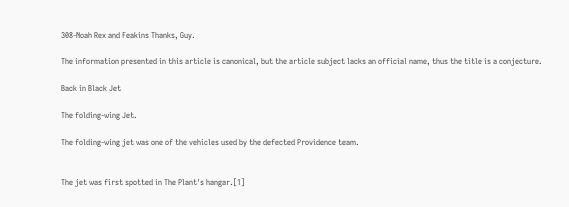308-Noah Rex and Feakins Thanks, Guy.

The information presented in this article is canonical, but the article subject lacks an official name, thus the title is a conjecture.

Back in Black Jet

The folding-wing Jet.

The folding-wing jet was one of the vehicles used by the defected Providence team.


The jet was first spotted in The Plant's hangar.[1]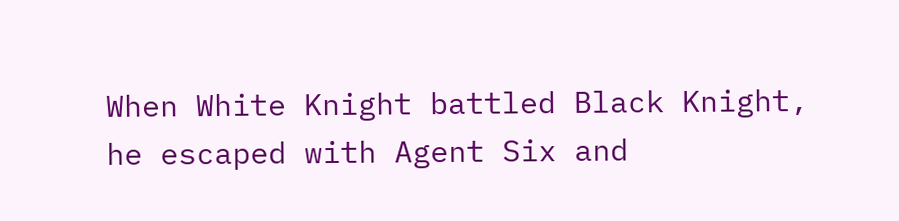When White Knight battled Black Knight, he escaped with Agent Six and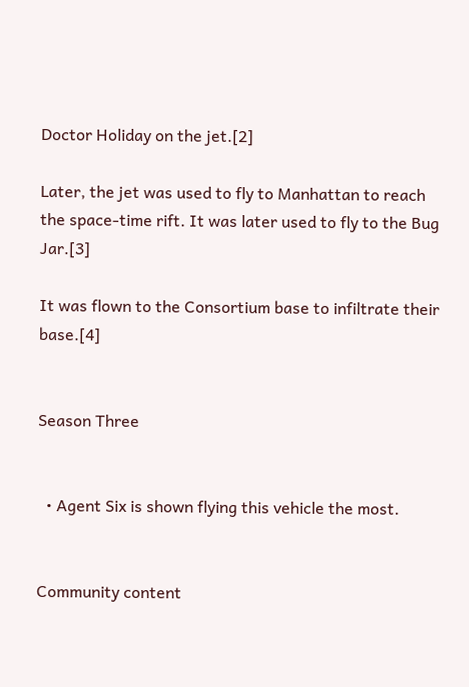Doctor Holiday on the jet.[2]

Later, the jet was used to fly to Manhattan to reach the space-time rift. It was later used to fly to the Bug Jar.[3]

It was flown to the Consortium base to infiltrate their base.[4]


Season Three


  • Agent Six is shown flying this vehicle the most.


Community content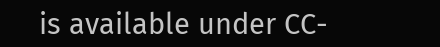is available under CC-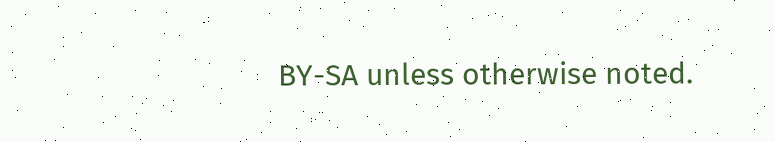BY-SA unless otherwise noted.